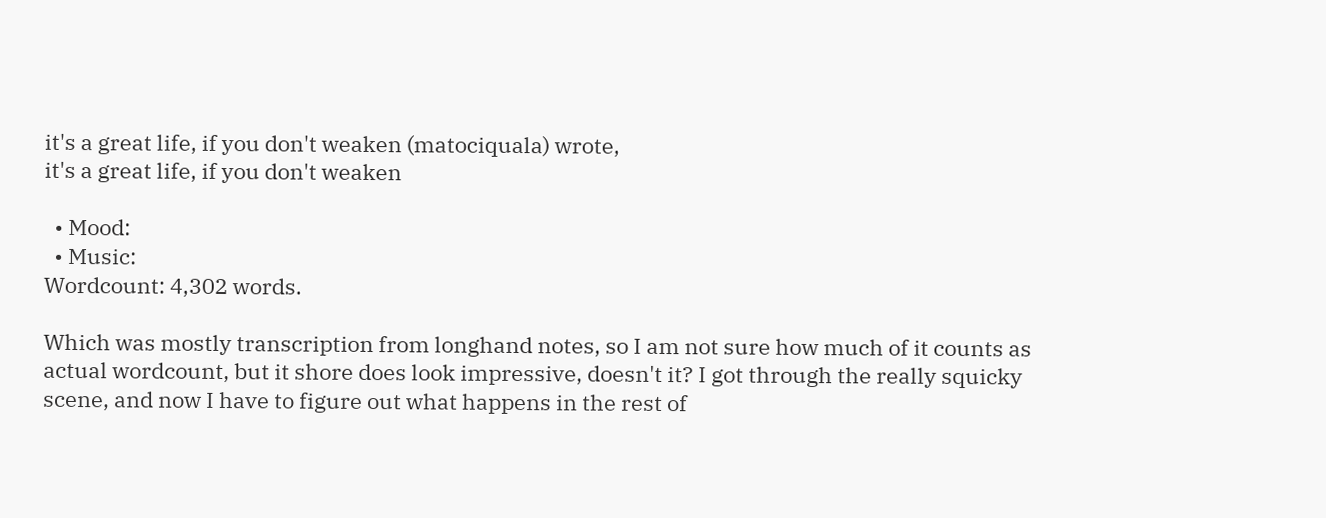it's a great life, if you don't weaken (matociquala) wrote,
it's a great life, if you don't weaken

  • Mood:
  • Music:
Wordcount: 4,302 words.

Which was mostly transcription from longhand notes, so I am not sure how much of it counts as actual wordcount, but it shore does look impressive, doesn't it? I got through the really squicky scene, and now I have to figure out what happens in the rest of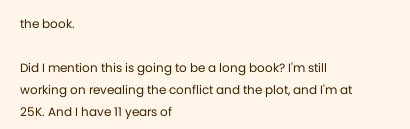the book.

Did I mention this is going to be a long book? I'm still working on revealing the conflict and the plot, and I'm at 25K. And I have 11 years of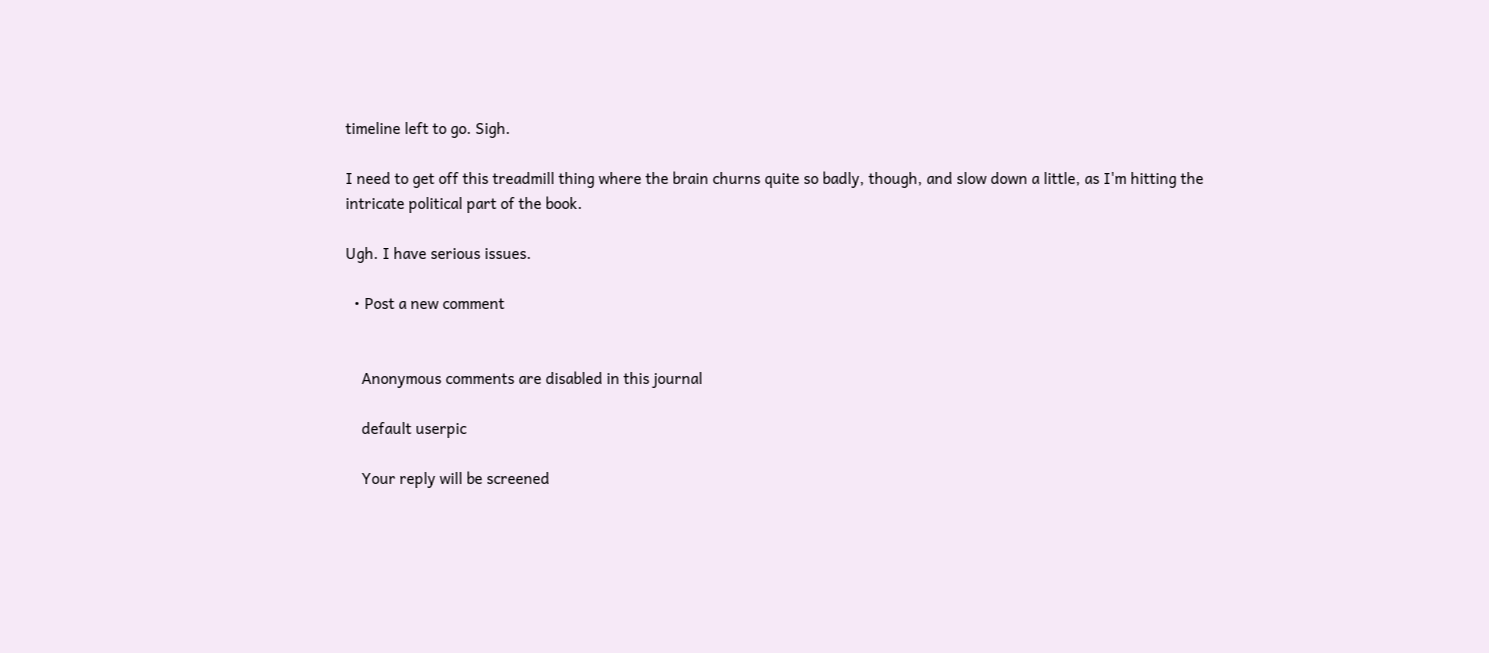timeline left to go. Sigh.

I need to get off this treadmill thing where the brain churns quite so badly, though, and slow down a little, as I'm hitting the intricate political part of the book.

Ugh. I have serious issues.

  • Post a new comment


    Anonymous comments are disabled in this journal

    default userpic

    Your reply will be screened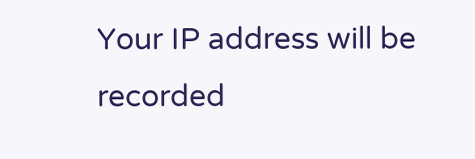Your IP address will be recorded